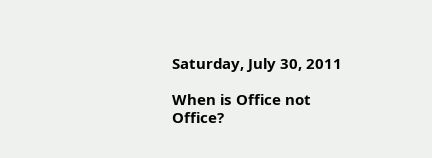Saturday, July 30, 2011

When is Office not Office?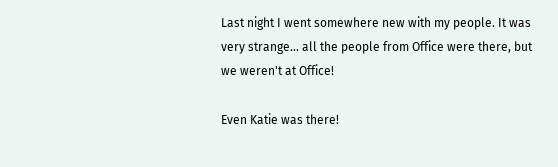Last night I went somewhere new with my people. It was very strange... all the people from Office were there, but we weren't at Office!

Even Katie was there!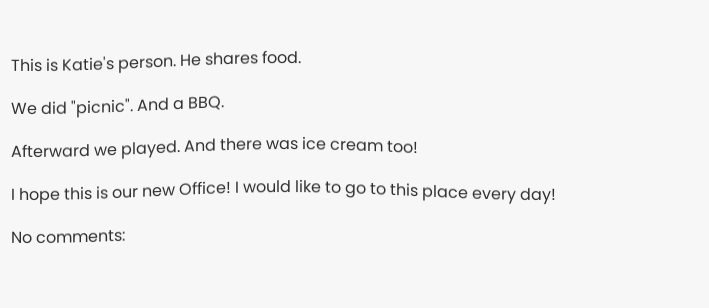This is Katie's person. He shares food.

We did "picnic". And a BBQ.

Afterward we played. And there was ice cream too!

I hope this is our new Office! I would like to go to this place every day!

No comments: